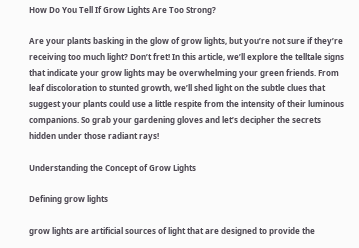How Do You Tell If Grow Lights Are Too Strong?

Are your plants basking in the glow of grow lights, but you’re not sure if they’re receiving too much light? Don’t fret! In this article, we’ll explore the telltale signs that indicate your grow lights may be overwhelming your green friends. From leaf discoloration to stunted growth, we’ll shed light on the subtle clues that suggest your plants could use a little respite from the intensity of their luminous companions. So grab your gardening gloves and let’s decipher the secrets hidden under those radiant rays!

Understanding the Concept of Grow Lights

Defining grow lights

grow lights are artificial sources of light that are designed to provide the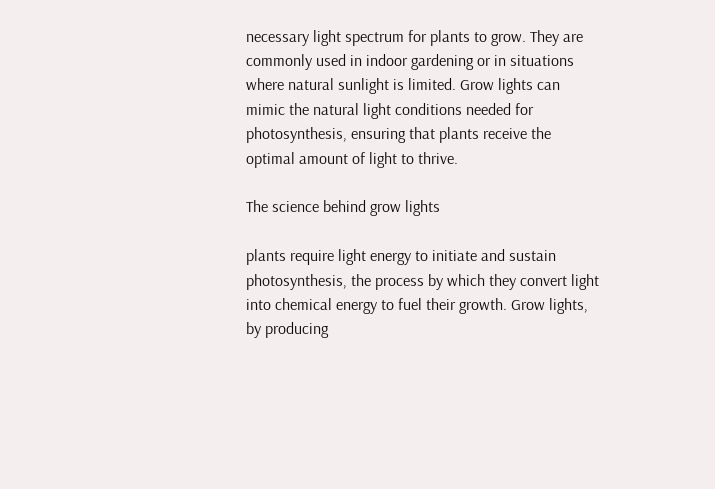necessary light spectrum for plants to grow. They are commonly used in indoor gardening or in situations where natural sunlight is limited. Grow lights can mimic the natural light conditions needed for photosynthesis, ensuring that plants receive the optimal amount of light to thrive.

The science behind grow lights

plants require light energy to initiate and sustain photosynthesis, the process by which they convert light into chemical energy to fuel their growth. Grow lights, by producing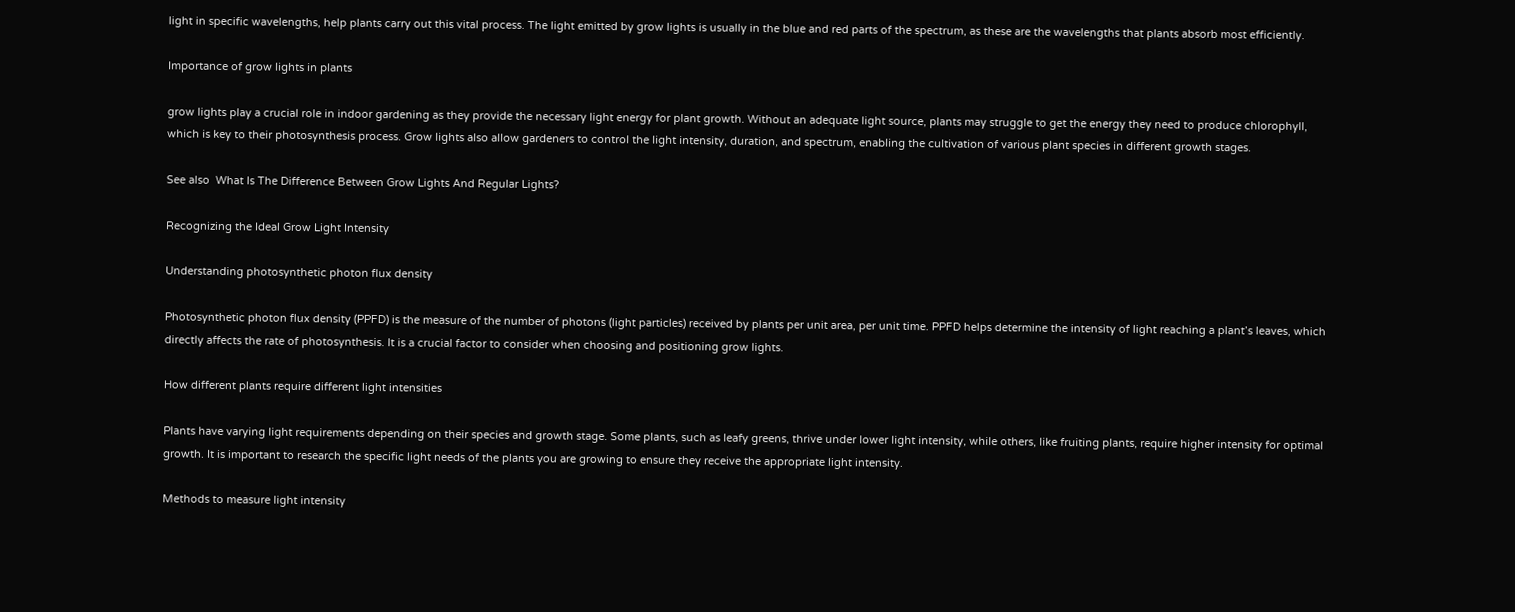light in specific wavelengths, help plants carry out this vital process. The light emitted by grow lights is usually in the blue and red parts of the spectrum, as these are the wavelengths that plants absorb most efficiently.

Importance of grow lights in plants

grow lights play a crucial role in indoor gardening as they provide the necessary light energy for plant growth. Without an adequate light source, plants may struggle to get the energy they need to produce chlorophyll, which is key to their photosynthesis process. Grow lights also allow gardeners to control the light intensity, duration, and spectrum, enabling the cultivation of various plant species in different growth stages.

See also  What Is The Difference Between Grow Lights And Regular Lights?

Recognizing the Ideal Grow Light Intensity

Understanding photosynthetic photon flux density

Photosynthetic photon flux density (PPFD) is the measure of the number of photons (light particles) received by plants per unit area, per unit time. PPFD helps determine the intensity of light reaching a plant’s leaves, which directly affects the rate of photosynthesis. It is a crucial factor to consider when choosing and positioning grow lights.

How different plants require different light intensities

Plants have varying light requirements depending on their species and growth stage. Some plants, such as leafy greens, thrive under lower light intensity, while others, like fruiting plants, require higher intensity for optimal growth. It is important to research the specific light needs of the plants you are growing to ensure they receive the appropriate light intensity.

Methods to measure light intensity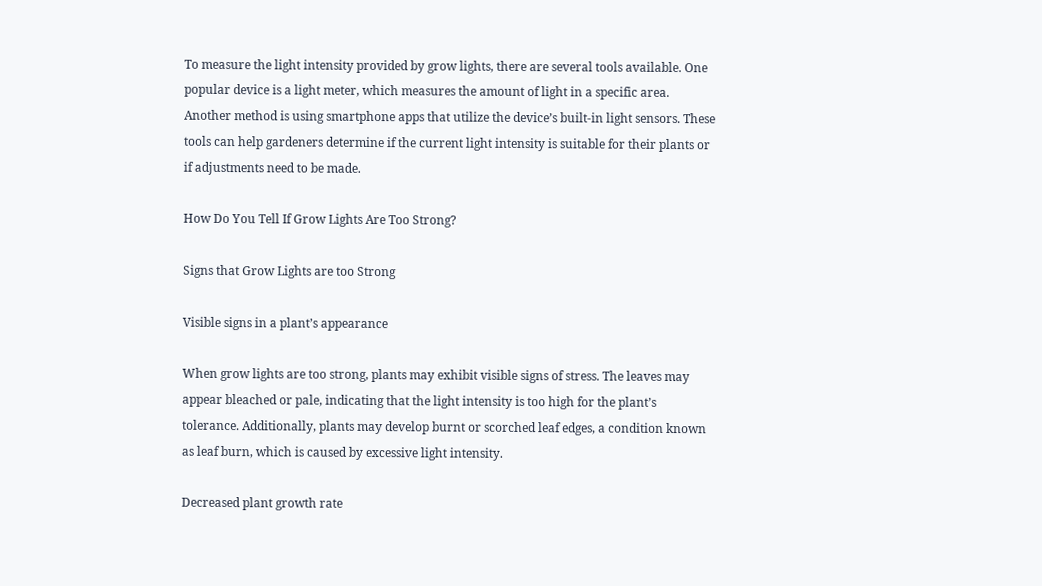To measure the light intensity provided by grow lights, there are several tools available. One popular device is a light meter, which measures the amount of light in a specific area. Another method is using smartphone apps that utilize the device’s built-in light sensors. These tools can help gardeners determine if the current light intensity is suitable for their plants or if adjustments need to be made.

How Do You Tell If Grow Lights Are Too Strong?

Signs that Grow Lights are too Strong

Visible signs in a plant’s appearance

When grow lights are too strong, plants may exhibit visible signs of stress. The leaves may appear bleached or pale, indicating that the light intensity is too high for the plant’s tolerance. Additionally, plants may develop burnt or scorched leaf edges, a condition known as leaf burn, which is caused by excessive light intensity.

Decreased plant growth rate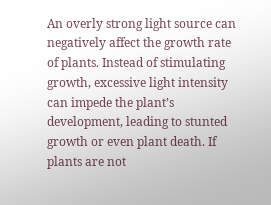An overly strong light source can negatively affect the growth rate of plants. Instead of stimulating growth, excessive light intensity can impede the plant’s development, leading to stunted growth or even plant death. If plants are not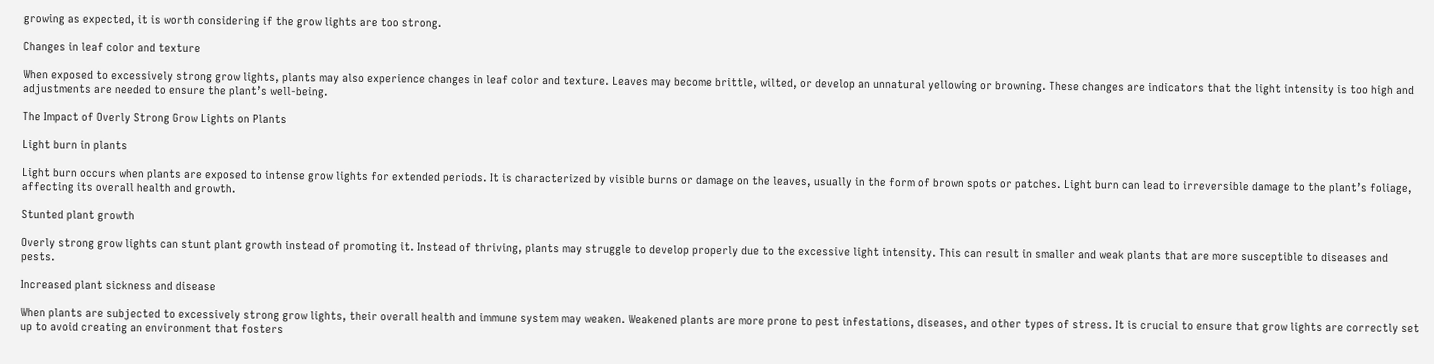growing as expected, it is worth considering if the grow lights are too strong.

Changes in leaf color and texture

When exposed to excessively strong grow lights, plants may also experience changes in leaf color and texture. Leaves may become brittle, wilted, or develop an unnatural yellowing or browning. These changes are indicators that the light intensity is too high and adjustments are needed to ensure the plant’s well-being.

The Impact of Overly Strong Grow Lights on Plants

Light burn in plants

Light burn occurs when plants are exposed to intense grow lights for extended periods. It is characterized by visible burns or damage on the leaves, usually in the form of brown spots or patches. Light burn can lead to irreversible damage to the plant’s foliage, affecting its overall health and growth.

Stunted plant growth

Overly strong grow lights can stunt plant growth instead of promoting it. Instead of thriving, plants may struggle to develop properly due to the excessive light intensity. This can result in smaller and weak plants that are more susceptible to diseases and pests.

Increased plant sickness and disease

When plants are subjected to excessively strong grow lights, their overall health and immune system may weaken. Weakened plants are more prone to pest infestations, diseases, and other types of stress. It is crucial to ensure that grow lights are correctly set up to avoid creating an environment that fosters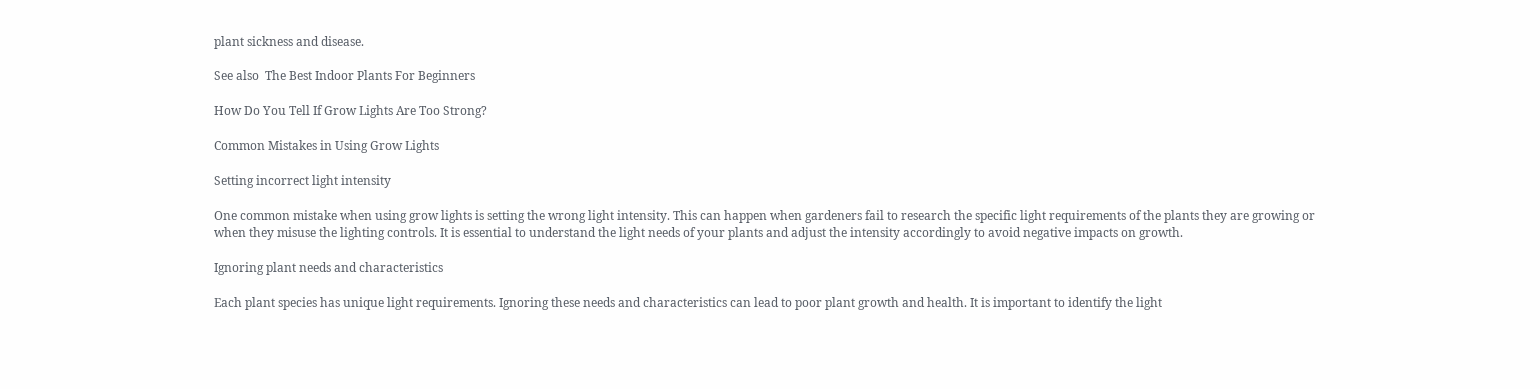plant sickness and disease.

See also  The Best Indoor Plants For Beginners

How Do You Tell If Grow Lights Are Too Strong?

Common Mistakes in Using Grow Lights

Setting incorrect light intensity

One common mistake when using grow lights is setting the wrong light intensity. This can happen when gardeners fail to research the specific light requirements of the plants they are growing or when they misuse the lighting controls. It is essential to understand the light needs of your plants and adjust the intensity accordingly to avoid negative impacts on growth.

Ignoring plant needs and characteristics

Each plant species has unique light requirements. Ignoring these needs and characteristics can lead to poor plant growth and health. It is important to identify the light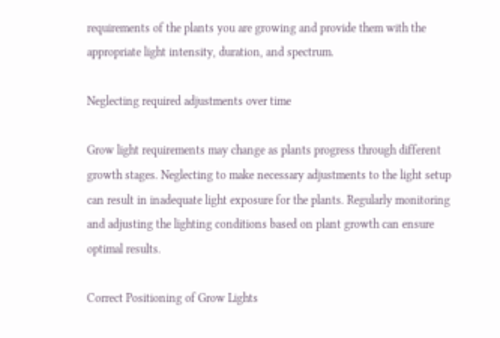requirements of the plants you are growing and provide them with the appropriate light intensity, duration, and spectrum.

Neglecting required adjustments over time

Grow light requirements may change as plants progress through different growth stages. Neglecting to make necessary adjustments to the light setup can result in inadequate light exposure for the plants. Regularly monitoring and adjusting the lighting conditions based on plant growth can ensure optimal results.

Correct Positioning of Grow Lights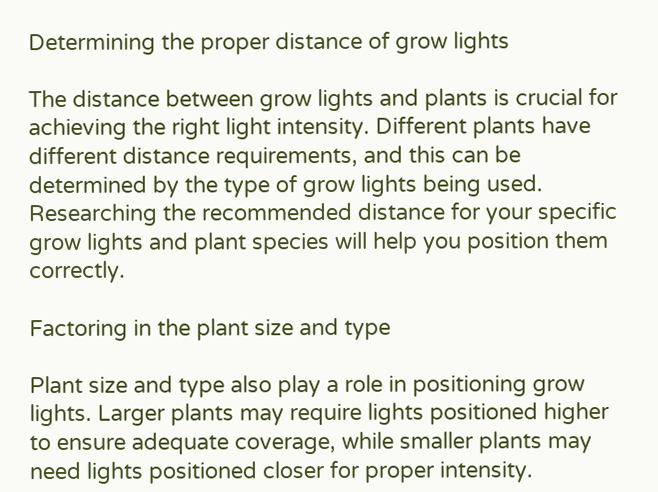Determining the proper distance of grow lights

The distance between grow lights and plants is crucial for achieving the right light intensity. Different plants have different distance requirements, and this can be determined by the type of grow lights being used. Researching the recommended distance for your specific grow lights and plant species will help you position them correctly.

Factoring in the plant size and type

Plant size and type also play a role in positioning grow lights. Larger plants may require lights positioned higher to ensure adequate coverage, while smaller plants may need lights positioned closer for proper intensity.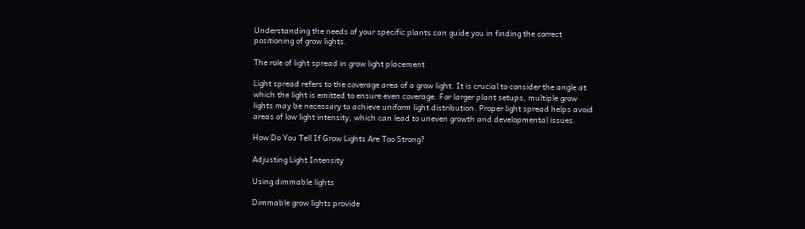Understanding the needs of your specific plants can guide you in finding the correct positioning of grow lights.

The role of light spread in grow light placement

Light spread refers to the coverage area of a grow light. It is crucial to consider the angle at which the light is emitted to ensure even coverage. For larger plant setups, multiple grow lights may be necessary to achieve uniform light distribution. Proper light spread helps avoid areas of low light intensity, which can lead to uneven growth and developmental issues.

How Do You Tell If Grow Lights Are Too Strong?

Adjusting Light Intensity

Using dimmable lights

Dimmable grow lights provide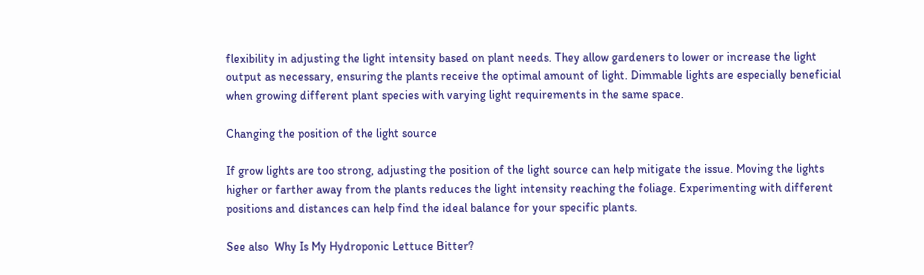flexibility in adjusting the light intensity based on plant needs. They allow gardeners to lower or increase the light output as necessary, ensuring the plants receive the optimal amount of light. Dimmable lights are especially beneficial when growing different plant species with varying light requirements in the same space.

Changing the position of the light source

If grow lights are too strong, adjusting the position of the light source can help mitigate the issue. Moving the lights higher or farther away from the plants reduces the light intensity reaching the foliage. Experimenting with different positions and distances can help find the ideal balance for your specific plants.

See also  Why Is My Hydroponic Lettuce Bitter?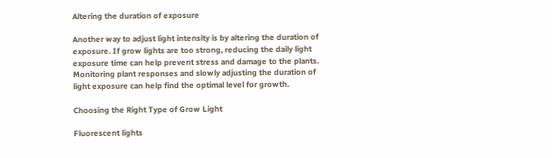Altering the duration of exposure

Another way to adjust light intensity is by altering the duration of exposure. If grow lights are too strong, reducing the daily light exposure time can help prevent stress and damage to the plants. Monitoring plant responses and slowly adjusting the duration of light exposure can help find the optimal level for growth.

Choosing the Right Type of Grow Light

Fluorescent lights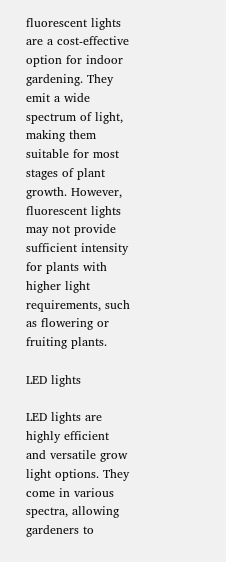fluorescent lights are a cost-effective option for indoor gardening. They emit a wide spectrum of light, making them suitable for most stages of plant growth. However, fluorescent lights may not provide sufficient intensity for plants with higher light requirements, such as flowering or fruiting plants.

LED lights

LED lights are highly efficient and versatile grow light options. They come in various spectra, allowing gardeners to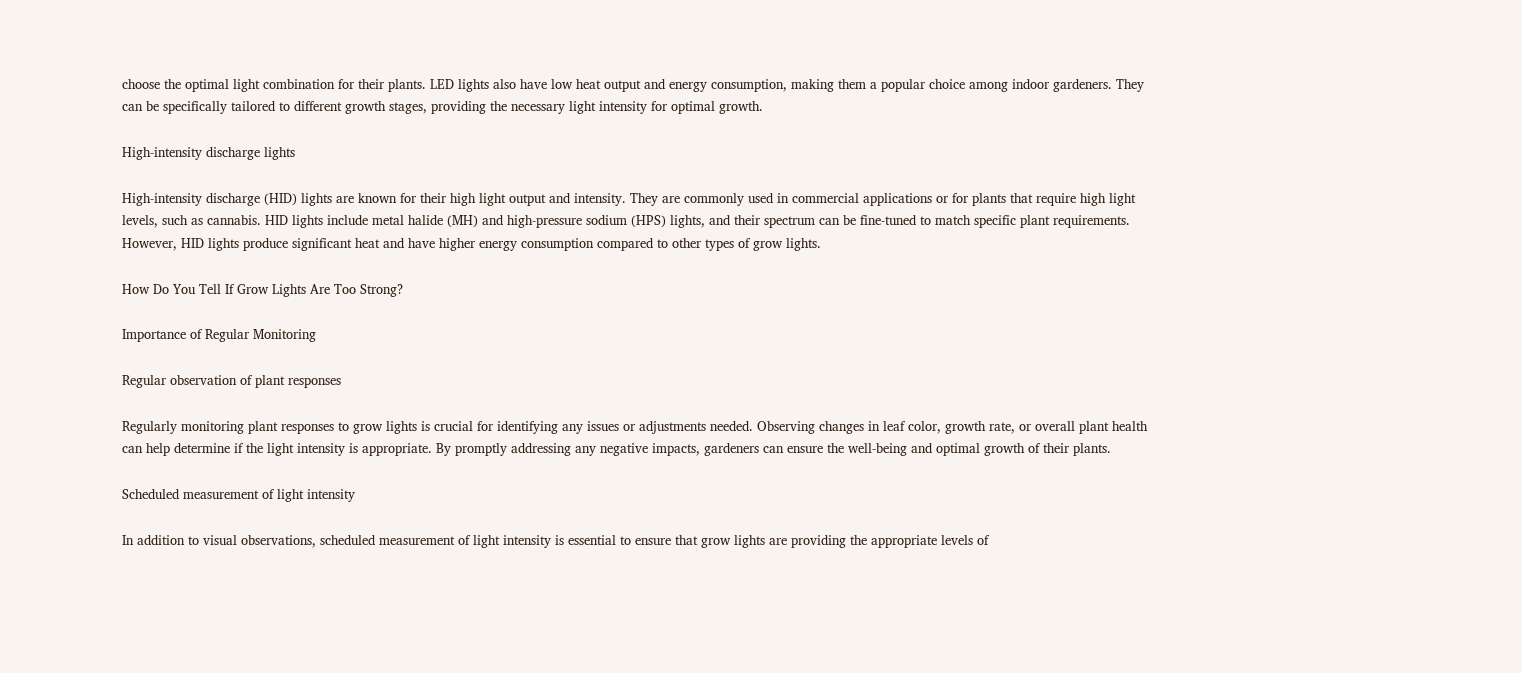choose the optimal light combination for their plants. LED lights also have low heat output and energy consumption, making them a popular choice among indoor gardeners. They can be specifically tailored to different growth stages, providing the necessary light intensity for optimal growth.

High-intensity discharge lights

High-intensity discharge (HID) lights are known for their high light output and intensity. They are commonly used in commercial applications or for plants that require high light levels, such as cannabis. HID lights include metal halide (MH) and high-pressure sodium (HPS) lights, and their spectrum can be fine-tuned to match specific plant requirements. However, HID lights produce significant heat and have higher energy consumption compared to other types of grow lights.

How Do You Tell If Grow Lights Are Too Strong?

Importance of Regular Monitoring

Regular observation of plant responses

Regularly monitoring plant responses to grow lights is crucial for identifying any issues or adjustments needed. Observing changes in leaf color, growth rate, or overall plant health can help determine if the light intensity is appropriate. By promptly addressing any negative impacts, gardeners can ensure the well-being and optimal growth of their plants.

Scheduled measurement of light intensity

In addition to visual observations, scheduled measurement of light intensity is essential to ensure that grow lights are providing the appropriate levels of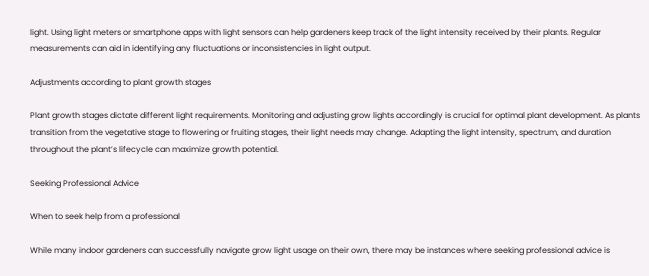light. Using light meters or smartphone apps with light sensors can help gardeners keep track of the light intensity received by their plants. Regular measurements can aid in identifying any fluctuations or inconsistencies in light output.

Adjustments according to plant growth stages

Plant growth stages dictate different light requirements. Monitoring and adjusting grow lights accordingly is crucial for optimal plant development. As plants transition from the vegetative stage to flowering or fruiting stages, their light needs may change. Adapting the light intensity, spectrum, and duration throughout the plant’s lifecycle can maximize growth potential.

Seeking Professional Advice

When to seek help from a professional

While many indoor gardeners can successfully navigate grow light usage on their own, there may be instances where seeking professional advice is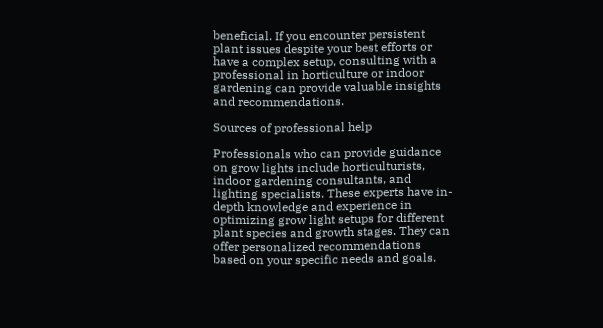beneficial. If you encounter persistent plant issues despite your best efforts or have a complex setup, consulting with a professional in horticulture or indoor gardening can provide valuable insights and recommendations.

Sources of professional help

Professionals who can provide guidance on grow lights include horticulturists, indoor gardening consultants, and lighting specialists. These experts have in-depth knowledge and experience in optimizing grow light setups for different plant species and growth stages. They can offer personalized recommendations based on your specific needs and goals.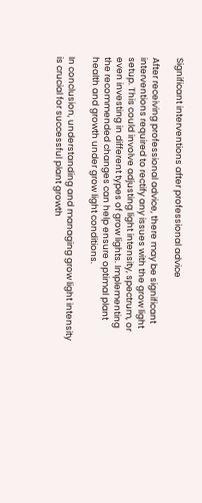Significant interventions after professional advice

After receiving professional advice, there may be significant interventions required to rectify any issues with the grow light setup. This could involve adjusting light intensity, spectrum, or even investing in different types of grow lights. Implementing the recommended changes can help ensure optimal plant health and growth under grow light conditions.

In conclusion, understanding and managing grow light intensity is crucial for successful plant growth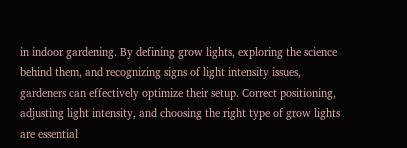in indoor gardening. By defining grow lights, exploring the science behind them, and recognizing signs of light intensity issues, gardeners can effectively optimize their setup. Correct positioning, adjusting light intensity, and choosing the right type of grow lights are essential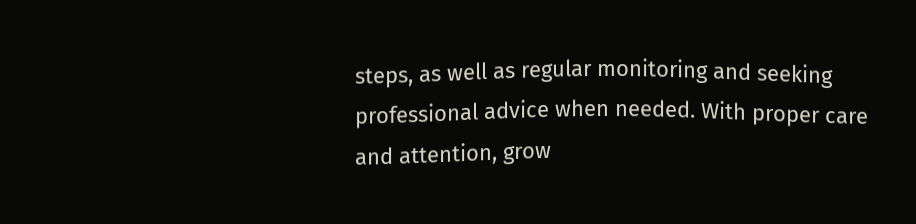steps, as well as regular monitoring and seeking professional advice when needed. With proper care and attention, grow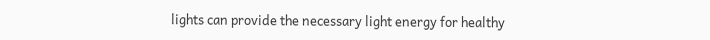lights can provide the necessary light energy for healthy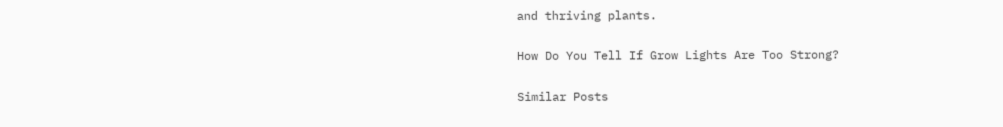and thriving plants.

How Do You Tell If Grow Lights Are Too Strong?

Similar Posts